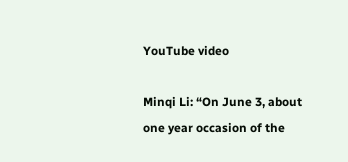YouTube video

Minqi Li: “On June 3, about one year occasion of the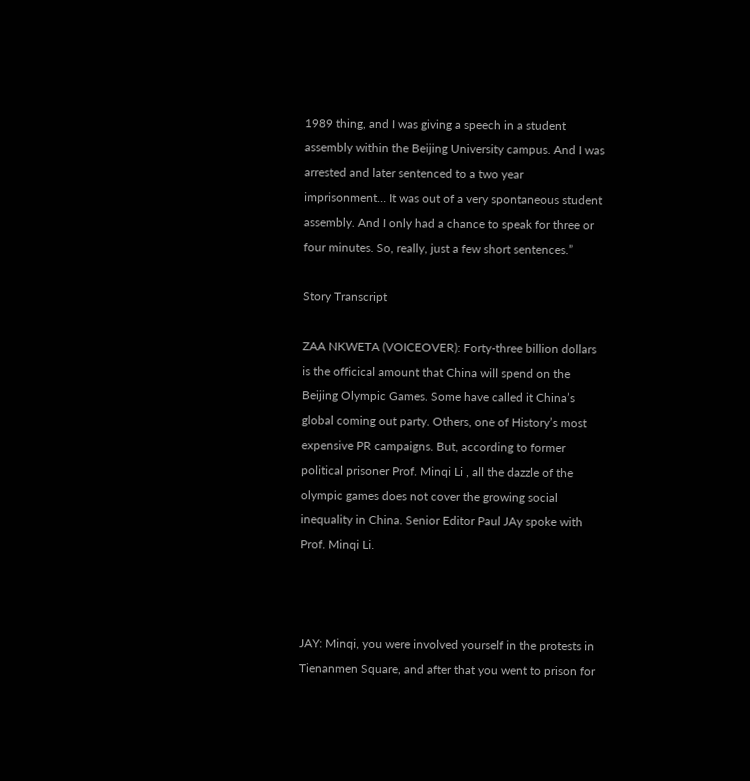1989 thing, and I was giving a speech in a student assembly within the Beijing University campus. And I was arrested and later sentenced to a two year imprisonment… It was out of a very spontaneous student assembly. And I only had a chance to speak for three or four minutes. So, really, just a few short sentences.”

Story Transcript

ZAA NKWETA (VOICEOVER): Forty-three billion dollars is the officical amount that China will spend on the Beijing Olympic Games. Some have called it China’s global coming out party. Others, one of History’s most expensive PR campaigns. But, according to former political prisoner Prof. Minqi Li , all the dazzle of the olympic games does not cover the growing social inequality in China. Senior Editor Paul JAy spoke with Prof. Minqi Li.



JAY: Minqi, you were involved yourself in the protests in Tienanmen Square, and after that you went to prison for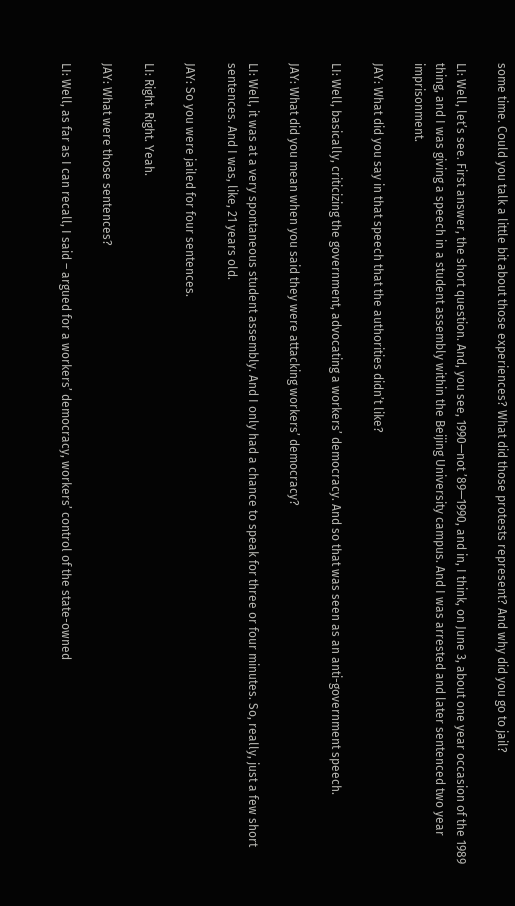some time. Could you talk a little bit about those experiences? What did those protests represent? And why did you go to jail?

LI: Well, let’s see. First answer, the short question. And, you see, 1990—not ’89—1990, and in, I think, on June 3, about one year occasion of the 1989 thing, and I was giving a speech in a student assembly within the Beijing University campus. And I was arrested and later sentenced two year imprisonment.

JAY: What did you say in that speech that the authorities didn’t like?

LI: Well, basically, criticizing the government, advocating a workers’ democracy. And so that was seen as an anti-government speech.

JAY: What did you mean when you said they were attacking workers’ democracy?

LI: Well, it was at a very spontaneous student assembly. And I only had a chance to speak for three or four minutes. So, really, just a few short sentences. And I was, like, 21 years old.

JAY: So you were jailed for four sentences.

LI: Right. Right. Yeah.

JAY: What were those sentences?

LI: Well, as far as I can recall, I said – argued for a workers’ democracy, workers’ control of the state-owned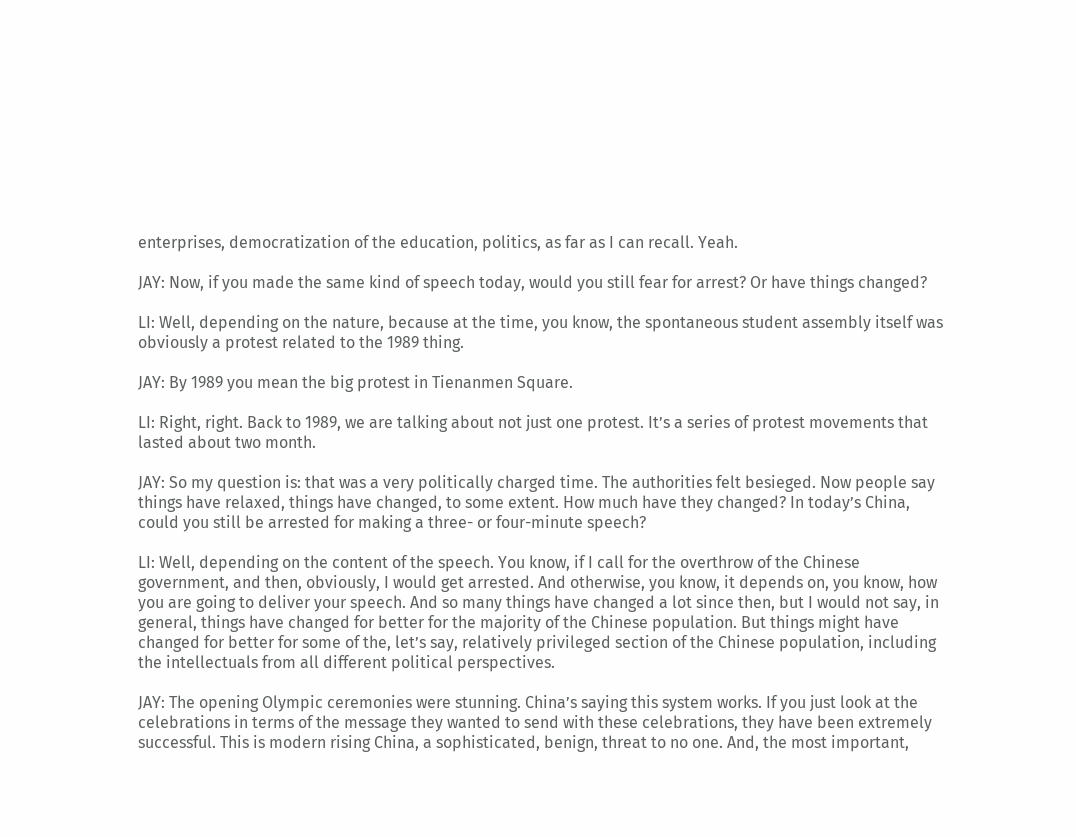enterprises, democratization of the education, politics, as far as I can recall. Yeah.

JAY: Now, if you made the same kind of speech today, would you still fear for arrest? Or have things changed?

LI: Well, depending on the nature, because at the time, you know, the spontaneous student assembly itself was obviously a protest related to the 1989 thing.

JAY: By 1989 you mean the big protest in Tienanmen Square.

LI: Right, right. Back to 1989, we are talking about not just one protest. It’s a series of protest movements that lasted about two month.

JAY: So my question is: that was a very politically charged time. The authorities felt besieged. Now people say things have relaxed, things have changed, to some extent. How much have they changed? In today’s China, could you still be arrested for making a three- or four-minute speech?

LI: Well, depending on the content of the speech. You know, if I call for the overthrow of the Chinese government, and then, obviously, I would get arrested. And otherwise, you know, it depends on, you know, how you are going to deliver your speech. And so many things have changed a lot since then, but I would not say, in general, things have changed for better for the majority of the Chinese population. But things might have changed for better for some of the, let’s say, relatively privileged section of the Chinese population, including the intellectuals from all different political perspectives.

JAY: The opening Olympic ceremonies were stunning. China’s saying this system works. If you just look at the celebrations in terms of the message they wanted to send with these celebrations, they have been extremely successful. This is modern rising China, a sophisticated, benign, threat to no one. And, the most important,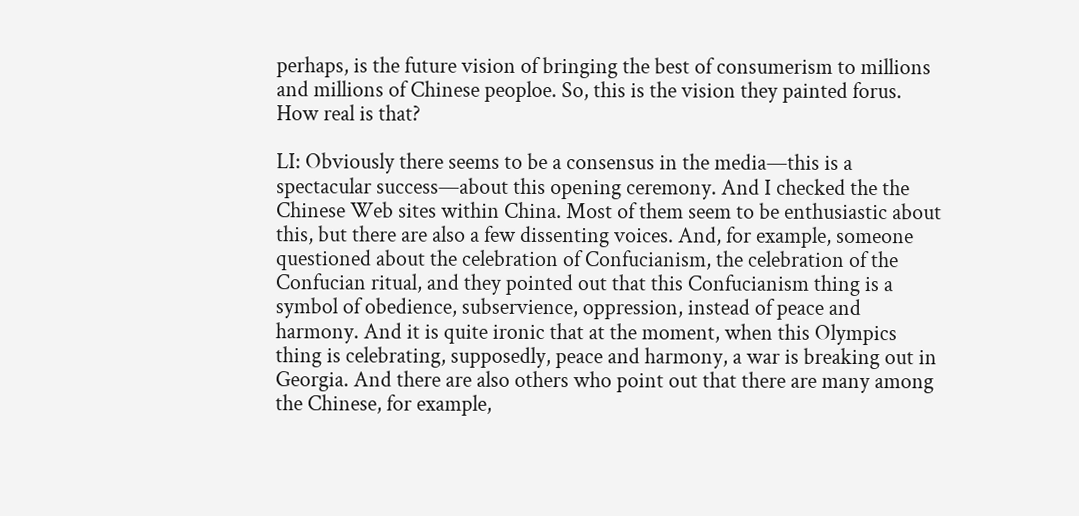perhaps, is the future vision of bringing the best of consumerism to millions and millions of Chinese peoploe. So, this is the vision they painted forus. How real is that?

LI: Obviously there seems to be a consensus in the media—this is a spectacular success—about this opening ceremony. And I checked the the Chinese Web sites within China. Most of them seem to be enthusiastic about this, but there are also a few dissenting voices. And, for example, someone questioned about the celebration of Confucianism, the celebration of the Confucian ritual, and they pointed out that this Confucianism thing is a symbol of obedience, subservience, oppression, instead of peace and harmony. And it is quite ironic that at the moment, when this Olympics thing is celebrating, supposedly, peace and harmony, a war is breaking out in Georgia. And there are also others who point out that there are many among the Chinese, for example,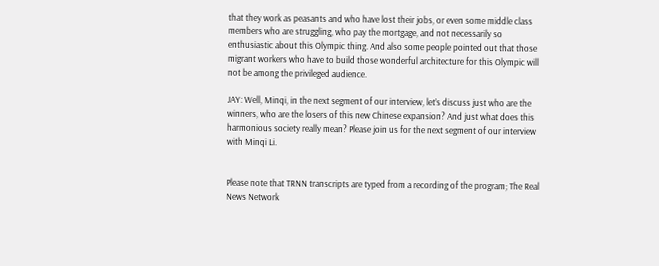that they work as peasants and who have lost their jobs, or even some middle class members who are struggling, who pay the mortgage, and not necessarily so enthusiastic about this Olympic thing. And also some people pointed out that those migrant workers who have to build those wonderful architecture for this Olympic will not be among the privileged audience.

JAY: Well, Minqi, in the next segment of our interview, let’s discuss just who are the winners, who are the losers of this new Chinese expansion? And just what does this harmonious society really mean? Please join us for the next segment of our interview with Minqi Li.


Please note that TRNN transcripts are typed from a recording of the program; The Real News Network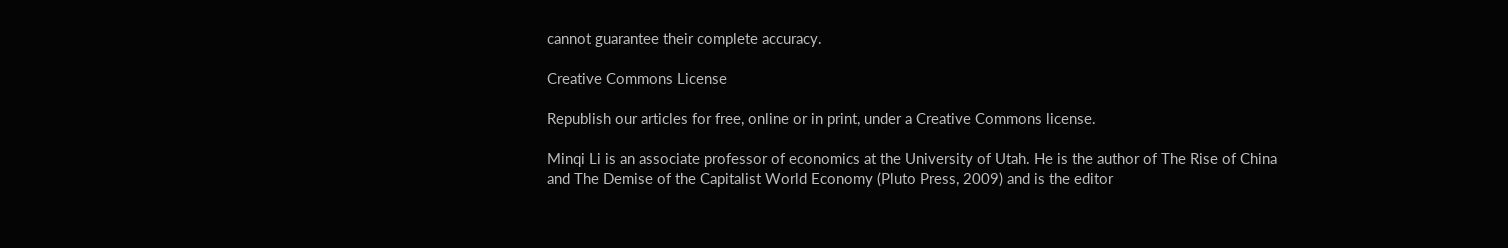cannot guarantee their complete accuracy.

Creative Commons License

Republish our articles for free, online or in print, under a Creative Commons license.

Minqi Li is an associate professor of economics at the University of Utah. He is the author of The Rise of China and The Demise of the Capitalist World Economy (Pluto Press, 2009) and is the editor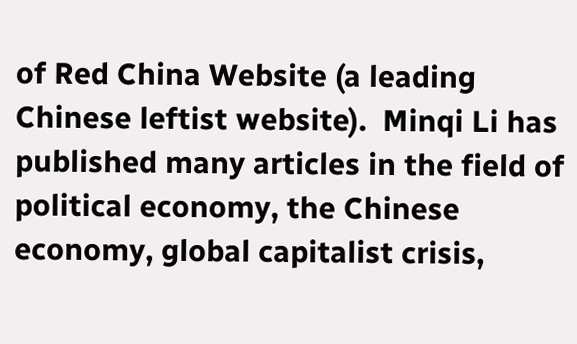of Red China Website (a leading Chinese leftist website).  Minqi Li has published many articles in the field of political economy, the Chinese economy, global capitalist crisis,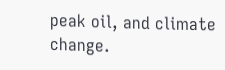peak oil, and climate change.